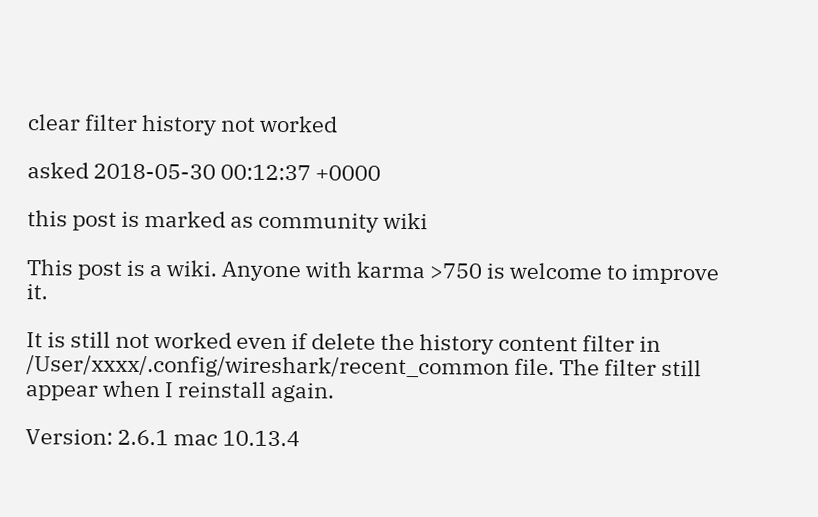clear filter history not worked

asked 2018-05-30 00:12:37 +0000

this post is marked as community wiki

This post is a wiki. Anyone with karma >750 is welcome to improve it.

It is still not worked even if delete the history content filter in /User/xxxx/.config/wireshark/recent_common file. The filter still appear when I reinstall again.

Version: 2.6.1 mac 10.13.4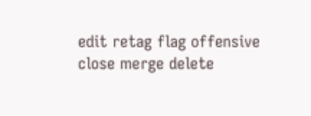edit retag flag offensive close merge delete